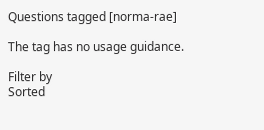Questions tagged [norma-rae]

The tag has no usage guidance.

Filter by
Sorted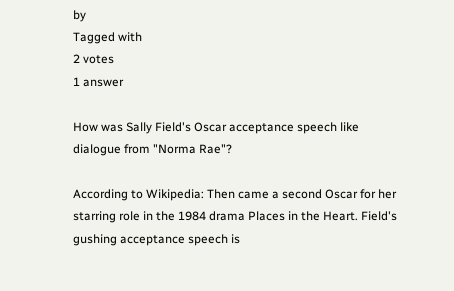by
Tagged with
2 votes
1 answer

How was Sally Field's Oscar acceptance speech like dialogue from "Norma Rae"?

According to Wikipedia: Then came a second Oscar for her starring role in the 1984 drama Places in the Heart. Field's gushing acceptance speech is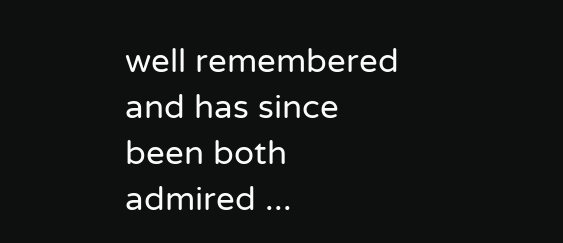well remembered and has since been both admired ...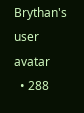Brythan's user avatar
  • 288